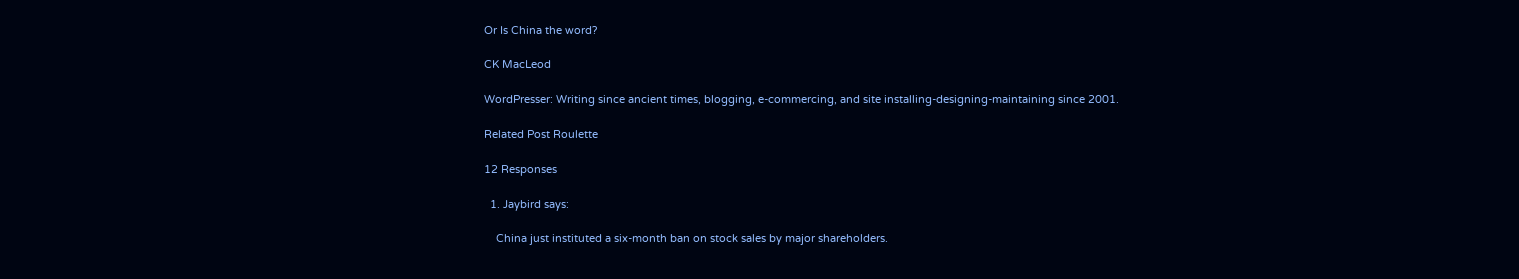Or Is China the word?

CK MacLeod

WordPresser: Writing since ancient times, blogging, e-commercing, and site installing-designing-maintaining since 2001.

Related Post Roulette

12 Responses

  1. Jaybird says:

    China just instituted a six-month ban on stock sales by major shareholders.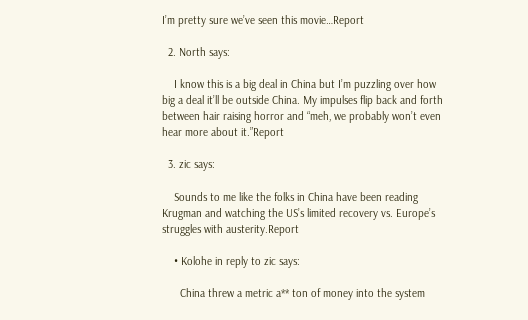I’m pretty sure we’ve seen this movie…Report

  2. North says:

    I know this is a big deal in China but I’m puzzling over how big a deal it’ll be outside China. My impulses flip back and forth between hair raising horror and “meh, we probably won’t even hear more about it.”Report

  3. zic says:

    Sounds to me like the folks in China have been reading Krugman and watching the US’s limited recovery vs. Europe’s struggles with austerity.Report

    • Kolohe in reply to zic says:

      China threw a metric a** ton of money into the system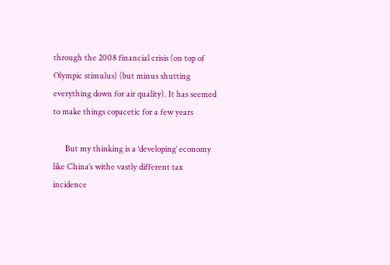through the 2008 financial crisis (on top of Olympic stimulus) (but minus shutting everything down for air quality). It has seemed to make things copacetic for a few years

      But my thinking is a ‘developing’ economy like China’s withe vastly different tax incidence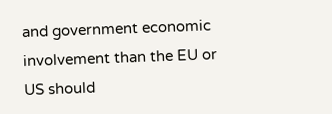and government economic involvement than the EU or US should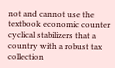not and cannot use the textbook economic counter cyclical stabilizers that a country with a robust tax collection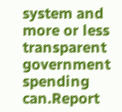system and more or less transparent government spending can.Report